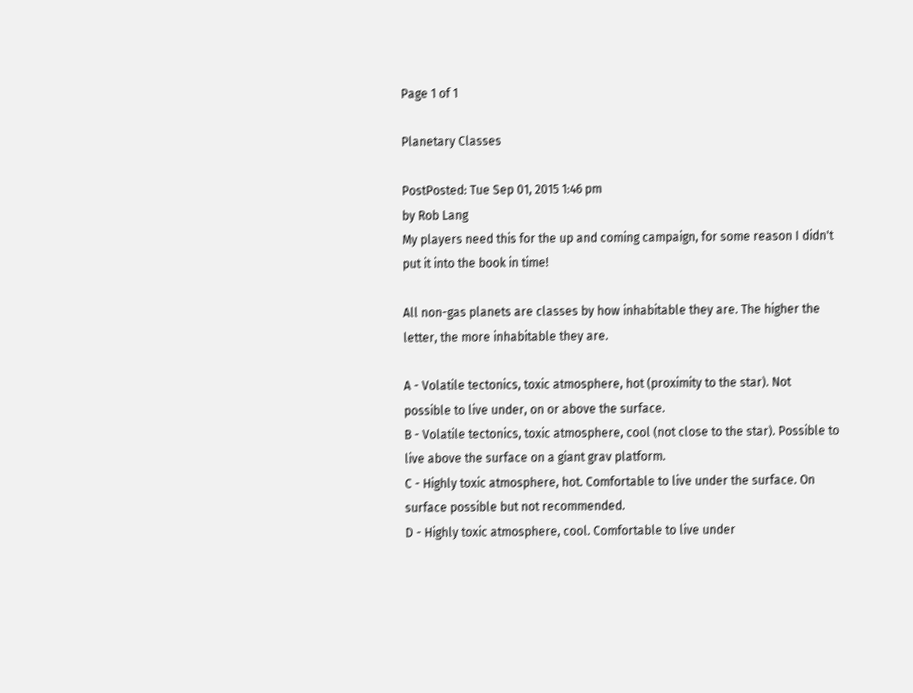Page 1 of 1

Planetary Classes

PostPosted: Tue Sep 01, 2015 1:46 pm
by Rob Lang
My players need this for the up and coming campaign, for some reason I didn't put it into the book in time!

All non-gas planets are classes by how inhabitable they are. The higher the letter, the more inhabitable they are.

A - Volatile tectonics, toxic atmosphere, hot (proximity to the star). Not possible to live under, on or above the surface.
B - Volatile tectonics, toxic atmosphere, cool (not close to the star). Possible to live above the surface on a giant grav platform.
C - Highly toxic atmosphere, hot. Comfortable to live under the surface. On surface possible but not recommended.
D - Highly toxic atmosphere, cool. Comfortable to live under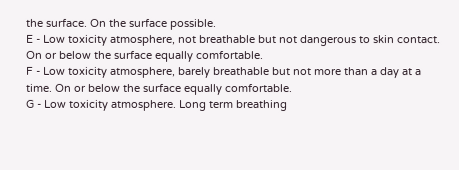the surface. On the surface possible.
E - Low toxicity atmosphere, not breathable but not dangerous to skin contact. On or below the surface equally comfortable.
F - Low toxicity atmosphere, barely breathable but not more than a day at a time. On or below the surface equally comfortable.
G - Low toxicity atmosphere. Long term breathing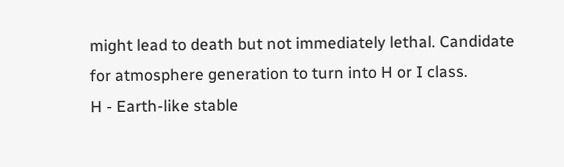might lead to death but not immediately lethal. Candidate for atmosphere generation to turn into H or I class.
H - Earth-like stable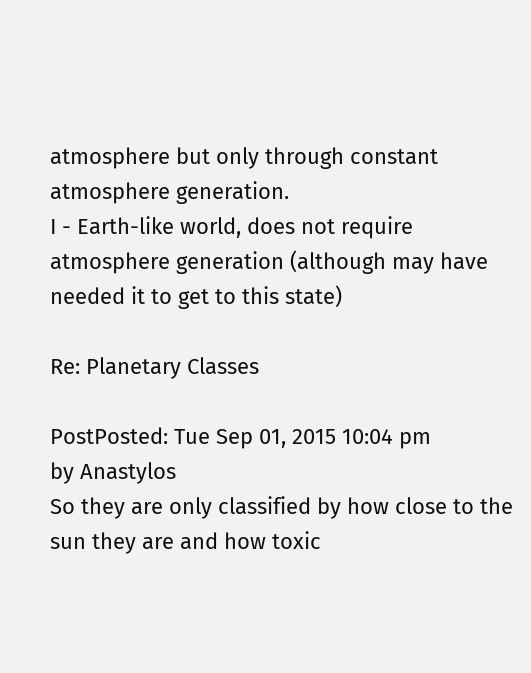atmosphere but only through constant atmosphere generation.
I - Earth-like world, does not require atmosphere generation (although may have needed it to get to this state)

Re: Planetary Classes

PostPosted: Tue Sep 01, 2015 10:04 pm
by Anastylos
So they are only classified by how close to the sun they are and how toxic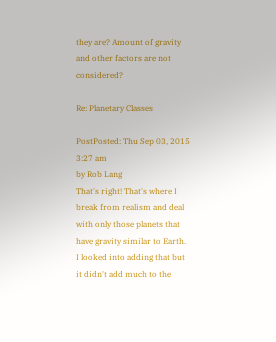they are? Amount of gravity and other factors are not considered?

Re: Planetary Classes

PostPosted: Thu Sep 03, 2015 3:27 am
by Rob Lang
That's right! That's where I break from realism and deal with only those planets that have gravity similar to Earth. I looked into adding that but it didn't add much to the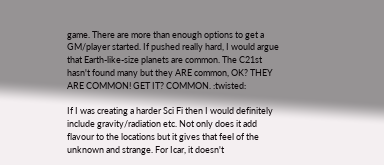game. There are more than enough options to get a GM/player started. If pushed really hard, I would argue that Earth-like-size planets are common. The C21st hasn't found many but they ARE common, OK? THEY ARE COMMON! GET IT? COMMON. :twisted:

If I was creating a harder Sci Fi then I would definitely include gravity/radiation etc. Not only does it add flavour to the locations but it gives that feel of the unknown and strange. For Icar, it doesn't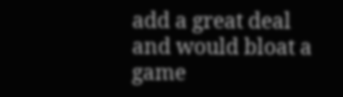add a great deal and would bloat a game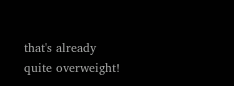that's already quite overweight!